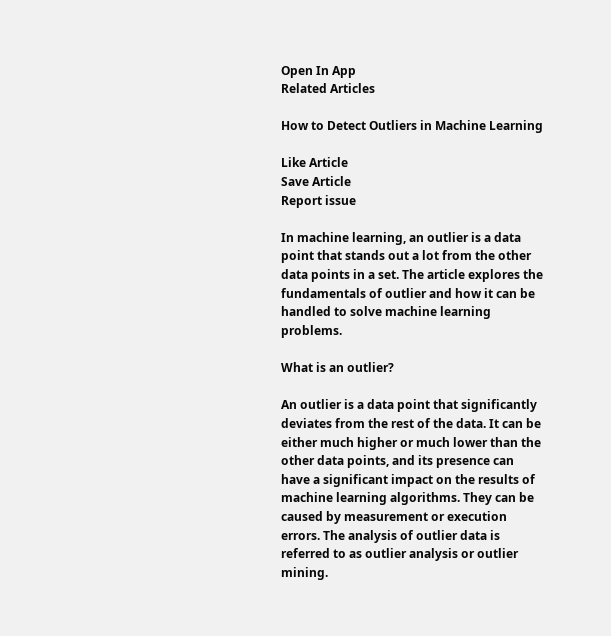Open In App
Related Articles

How to Detect Outliers in Machine Learning

Like Article
Save Article
Report issue

In machine learning, an outlier is a data point that stands out a lot from the other data points in a set. The article explores the fundamentals of outlier and how it can be handled to solve machine learning problems.

What is an outlier?

An outlier is a data point that significantly deviates from the rest of the data. It can be either much higher or much lower than the other data points, and its presence can have a significant impact on the results of machine learning algorithms. They can be caused by measurement or execution errors. The analysis of outlier data is referred to as outlier analysis or outlier mining.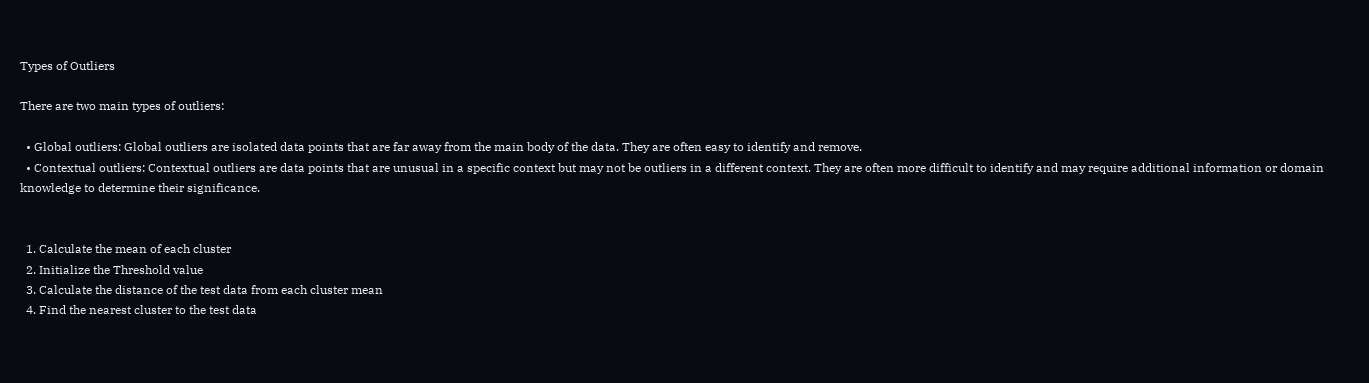Types of Outliers

There are two main types of outliers:

  • Global outliers: Global outliers are isolated data points that are far away from the main body of the data. They are often easy to identify and remove.
  • Contextual outliers: Contextual outliers are data points that are unusual in a specific context but may not be outliers in a different context. They are often more difficult to identify and may require additional information or domain knowledge to determine their significance.


  1. Calculate the mean of each cluster
  2. Initialize the Threshold value
  3. Calculate the distance of the test data from each cluster mean
  4. Find the nearest cluster to the test data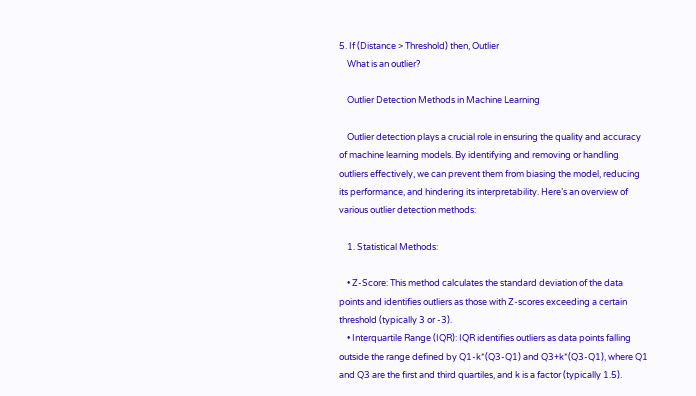5. If (Distance > Threshold) then, Outlier
    What is an outlier?

    Outlier Detection Methods in Machine Learning

    Outlier detection plays a crucial role in ensuring the quality and accuracy of machine learning models. By identifying and removing or handling outliers effectively, we can prevent them from biasing the model, reducing its performance, and hindering its interpretability. Here’s an overview of various outlier detection methods:

    1. Statistical Methods:

    • Z-Score: This method calculates the standard deviation of the data points and identifies outliers as those with Z-scores exceeding a certain threshold (typically 3 or -3).
    • Interquartile Range (IQR): IQR identifies outliers as data points falling outside the range defined by Q1-k*(Q3-Q1) and Q3+k*(Q3-Q1), where Q1 and Q3 are the first and third quartiles, and k is a factor (typically 1.5).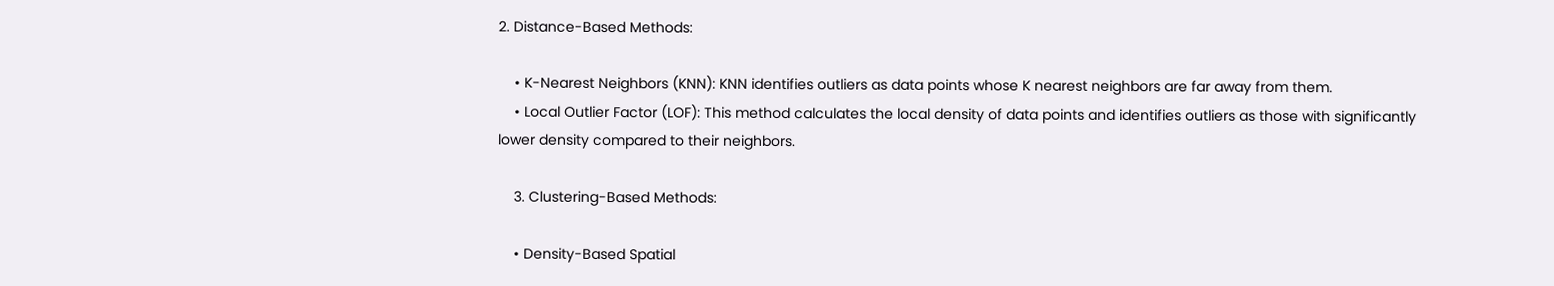2. Distance-Based Methods:

    • K-Nearest Neighbors (KNN): KNN identifies outliers as data points whose K nearest neighbors are far away from them.
    • Local Outlier Factor (LOF): This method calculates the local density of data points and identifies outliers as those with significantly lower density compared to their neighbors.

    3. Clustering-Based Methods:

    • Density-Based Spatial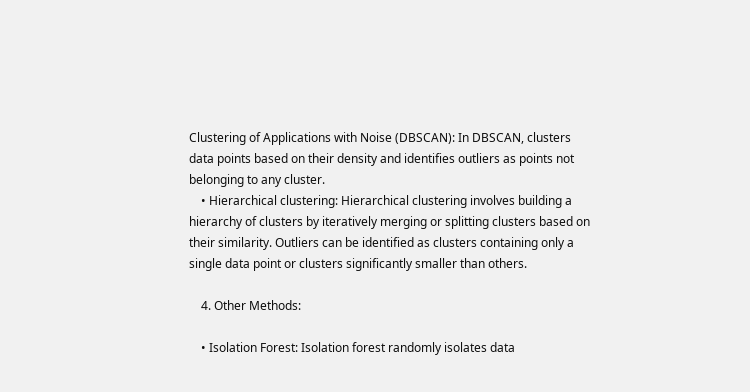Clustering of Applications with Noise (DBSCAN): In DBSCAN, clusters data points based on their density and identifies outliers as points not belonging to any cluster.
    • Hierarchical clustering: Hierarchical clustering involves building a hierarchy of clusters by iteratively merging or splitting clusters based on their similarity. Outliers can be identified as clusters containing only a single data point or clusters significantly smaller than others.

    4. Other Methods:

    • Isolation Forest: Isolation forest randomly isolates data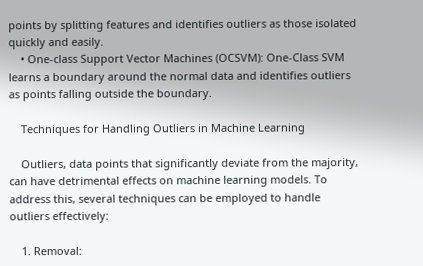points by splitting features and identifies outliers as those isolated quickly and easily.
    • One-class Support Vector Machines (OCSVM): One-Class SVM learns a boundary around the normal data and identifies outliers as points falling outside the boundary.

    Techniques for Handling Outliers in Machine Learning

    Outliers, data points that significantly deviate from the majority, can have detrimental effects on machine learning models. To address this, several techniques can be employed to handle outliers effectively:

    1. Removal: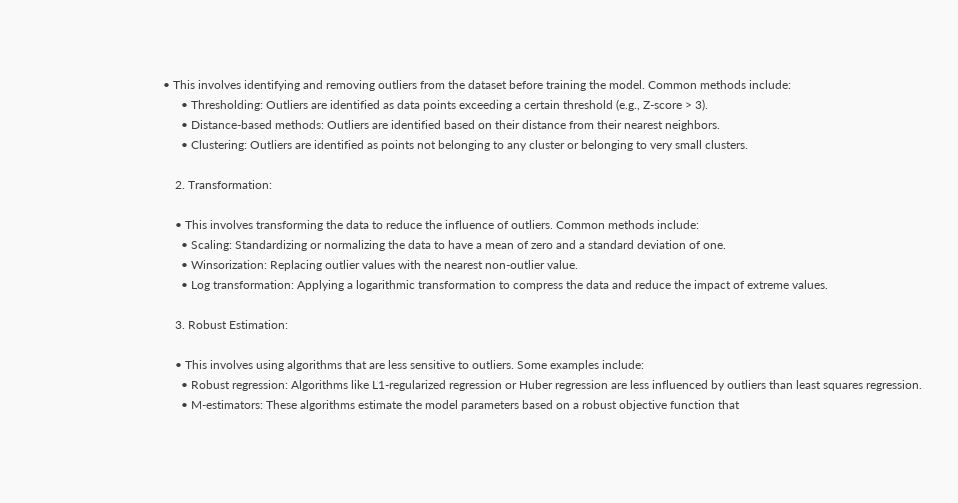• This involves identifying and removing outliers from the dataset before training the model. Common methods include:
      • Thresholding: Outliers are identified as data points exceeding a certain threshold (e.g., Z-score > 3).
      • Distance-based methods: Outliers are identified based on their distance from their nearest neighbors.
      • Clustering: Outliers are identified as points not belonging to any cluster or belonging to very small clusters.

    2. Transformation:

    • This involves transforming the data to reduce the influence of outliers. Common methods include:
      • Scaling: Standardizing or normalizing the data to have a mean of zero and a standard deviation of one.
      • Winsorization: Replacing outlier values with the nearest non-outlier value.
      • Log transformation: Applying a logarithmic transformation to compress the data and reduce the impact of extreme values.

    3. Robust Estimation:

    • This involves using algorithms that are less sensitive to outliers. Some examples include:
      • Robust regression: Algorithms like L1-regularized regression or Huber regression are less influenced by outliers than least squares regression.
      • M-estimators: These algorithms estimate the model parameters based on a robust objective function that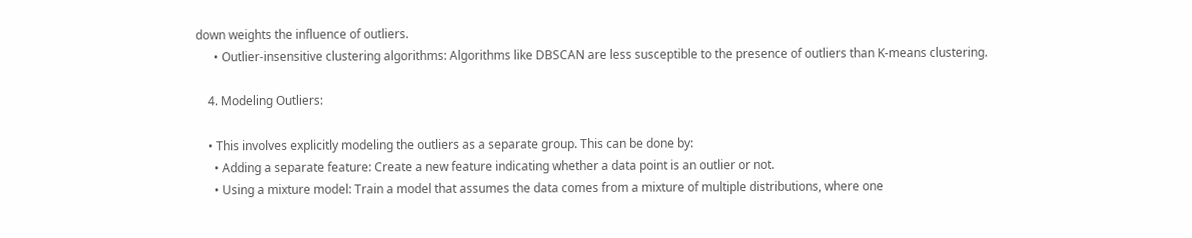down weights the influence of outliers.
      • Outlier-insensitive clustering algorithms: Algorithms like DBSCAN are less susceptible to the presence of outliers than K-means clustering.

    4. Modeling Outliers:

    • This involves explicitly modeling the outliers as a separate group. This can be done by:
      • Adding a separate feature: Create a new feature indicating whether a data point is an outlier or not.
      • Using a mixture model: Train a model that assumes the data comes from a mixture of multiple distributions, where one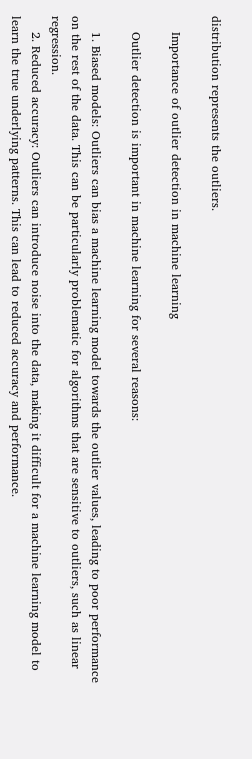distribution represents the outliers.

    Importance of outlier detection in machine learning

    Outlier detection is important in machine learning for several reasons:

    1. Biased models: Outliers can bias a machine learning model towards the outlier values, leading to poor performance on the rest of the data. This can be particularly problematic for algorithms that are sensitive to outliers, such as linear regression.
    2. Reduced accuracy: Outliers can introduce noise into the data, making it difficult for a machine learning model to learn the true underlying patterns. This can lead to reduced accuracy and performance.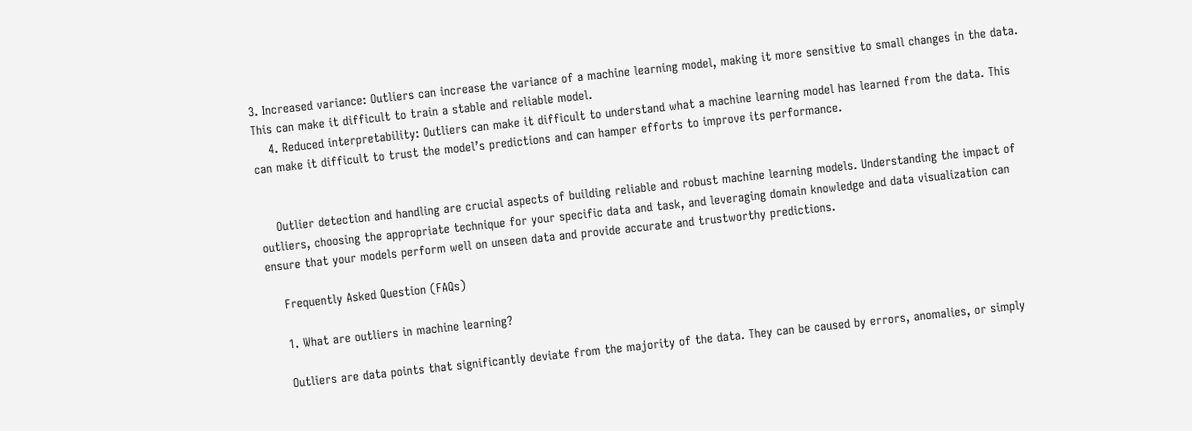3. Increased variance: Outliers can increase the variance of a machine learning model, making it more sensitive to small changes in the data. This can make it difficult to train a stable and reliable model.
    4. Reduced interpretability: Outliers can make it difficult to understand what a machine learning model has learned from the data. This can make it difficult to trust the model’s predictions and can hamper efforts to improve its performance.


    Outlier detection and handling are crucial aspects of building reliable and robust machine learning models. Understanding the impact of outliers, choosing the appropriate technique for your specific data and task, and leveraging domain knowledge and data visualization can ensure that your models perform well on unseen data and provide accurate and trustworthy predictions.

    Frequently Asked Question (FAQs)

    1. What are outliers in machine learning?

    Outliers are data points that significantly deviate from the majority of the data. They can be caused by errors, anomalies, or simply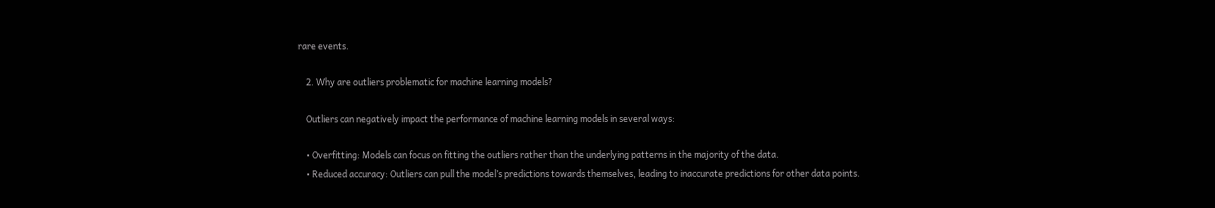rare events.

    2. Why are outliers problematic for machine learning models?

    Outliers can negatively impact the performance of machine learning models in several ways:

    • Overfitting: Models can focus on fitting the outliers rather than the underlying patterns in the majority of the data.
    • Reduced accuracy: Outliers can pull the model’s predictions towards themselves, leading to inaccurate predictions for other data points.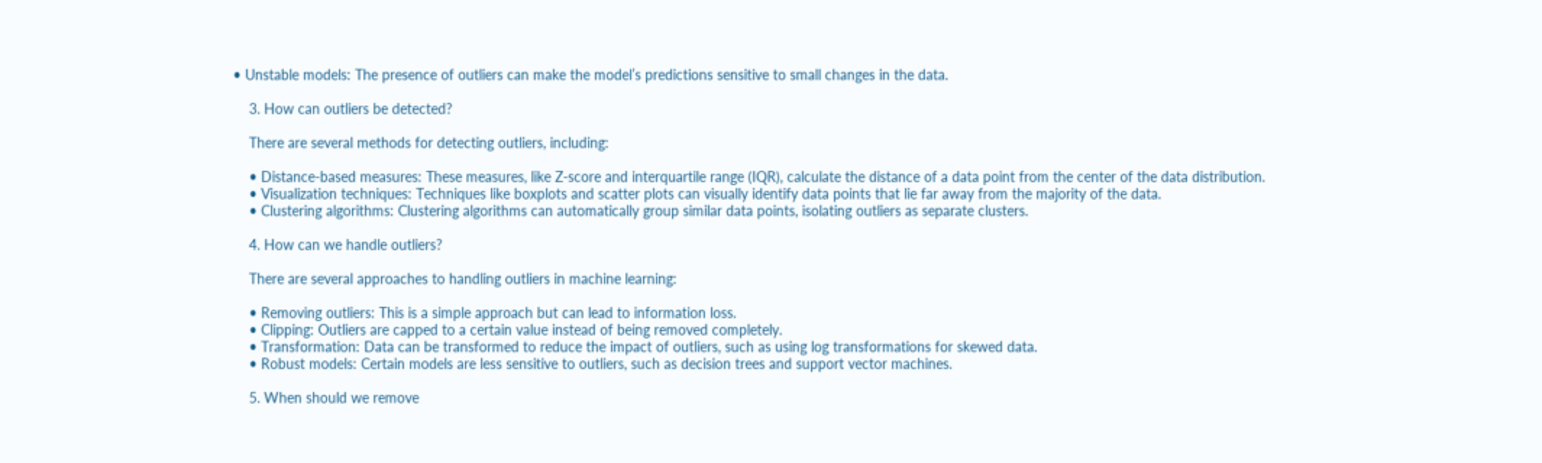• Unstable models: The presence of outliers can make the model’s predictions sensitive to small changes in the data.

    3. How can outliers be detected?

    There are several methods for detecting outliers, including:

    • Distance-based measures: These measures, like Z-score and interquartile range (IQR), calculate the distance of a data point from the center of the data distribution.
    • Visualization techniques: Techniques like boxplots and scatter plots can visually identify data points that lie far away from the majority of the data.
    • Clustering algorithms: Clustering algorithms can automatically group similar data points, isolating outliers as separate clusters.

    4. How can we handle outliers?

    There are several approaches to handling outliers in machine learning:

    • Removing outliers: This is a simple approach but can lead to information loss.
    • Clipping: Outliers are capped to a certain value instead of being removed completely.
    • Transformation: Data can be transformed to reduce the impact of outliers, such as using log transformations for skewed data.
    • Robust models: Certain models are less sensitive to outliers, such as decision trees and support vector machines.

    5. When should we remove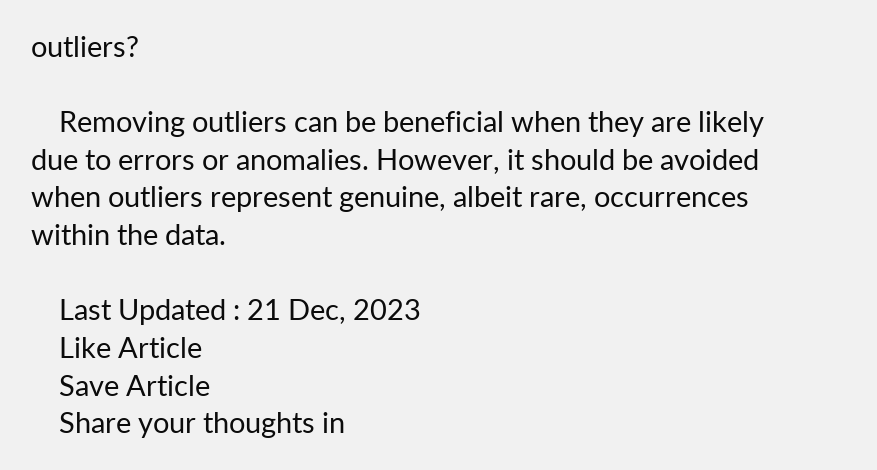outliers?

    Removing outliers can be beneficial when they are likely due to errors or anomalies. However, it should be avoided when outliers represent genuine, albeit rare, occurrences within the data.

    Last Updated : 21 Dec, 2023
    Like Article
    Save Article
    Share your thoughts in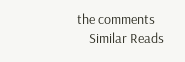the comments
    Similar Reads